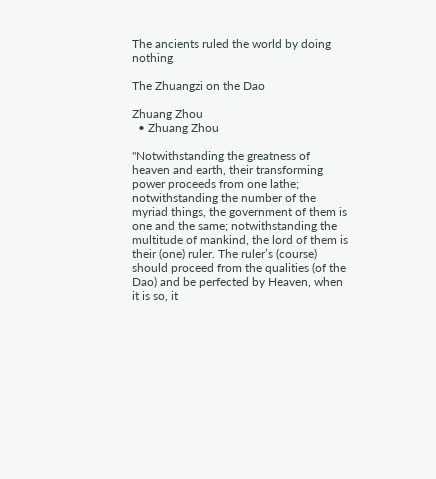The ancients ruled the world by doing nothing

The Zhuangzi on the Dao

Zhuang Zhou
  • Zhuang Zhou

"Notwithstanding the greatness of heaven and earth, their transforming power proceeds from one lathe; notwithstanding the number of the myriad things, the government of them is one and the same; notwithstanding the multitude of mankind, the lord of them is their (one) ruler. The ruler’s (course) should proceed from the qualities (of the Dao) and be perfected by Heaven, when it is so, it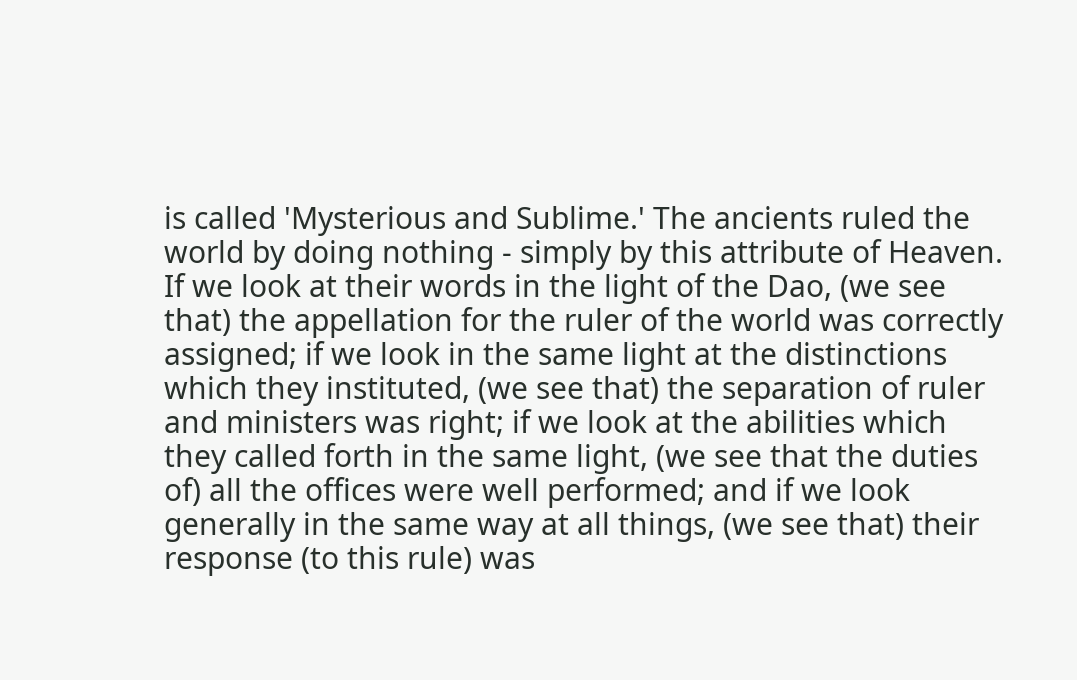is called 'Mysterious and Sublime.' The ancients ruled the world by doing nothing - simply by this attribute of Heaven. If we look at their words in the light of the Dao, (we see that) the appellation for the ruler of the world was correctly assigned; if we look in the same light at the distinctions which they instituted, (we see that) the separation of ruler and ministers was right; if we look at the abilities which they called forth in the same light, (we see that the duties of) all the offices were well performed; and if we look generally in the same way at all things, (we see that) their response (to this rule) was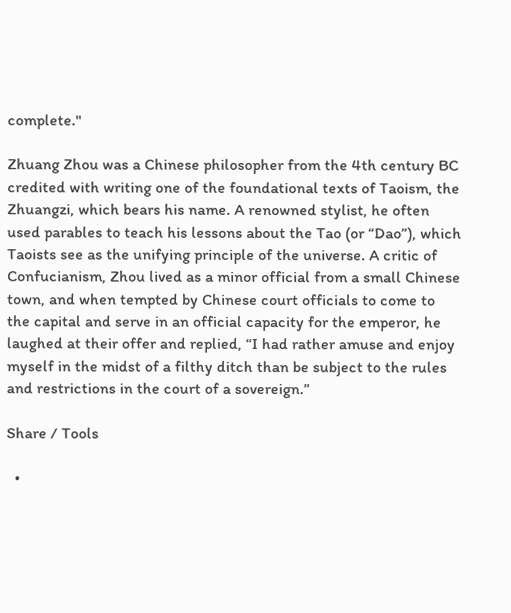complete."

Zhuang Zhou was a Chinese philosopher from the 4th century BC credited with writing one of the foundational texts of Taoism, the Zhuangzi, which bears his name. A renowned stylist, he often used parables to teach his lessons about the Tao (or “Dao”), which Taoists see as the unifying principle of the universe. A critic of Confucianism, Zhou lived as a minor official from a small Chinese town, and when tempted by Chinese court officials to come to the capital and serve in an official capacity for the emperor, he laughed at their offer and replied, “I had rather amuse and enjoy myself in the midst of a filthy ditch than be subject to the rules and restrictions in the court of a sovereign.”

Share / Tools

  •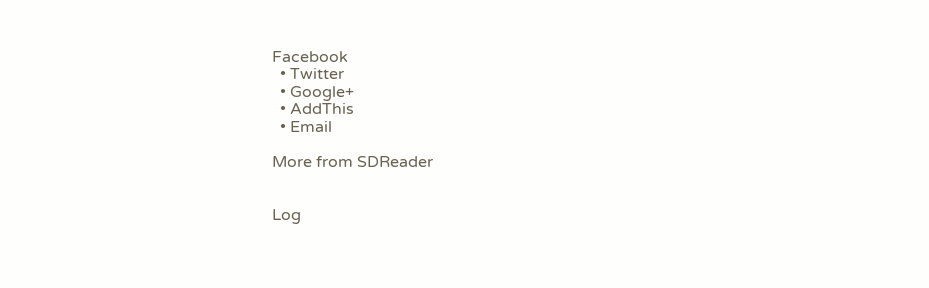Facebook
  • Twitter
  • Google+
  • AddThis
  • Email

More from SDReader


Log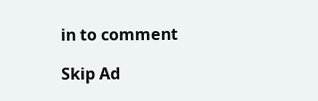in to comment

Skip Ad